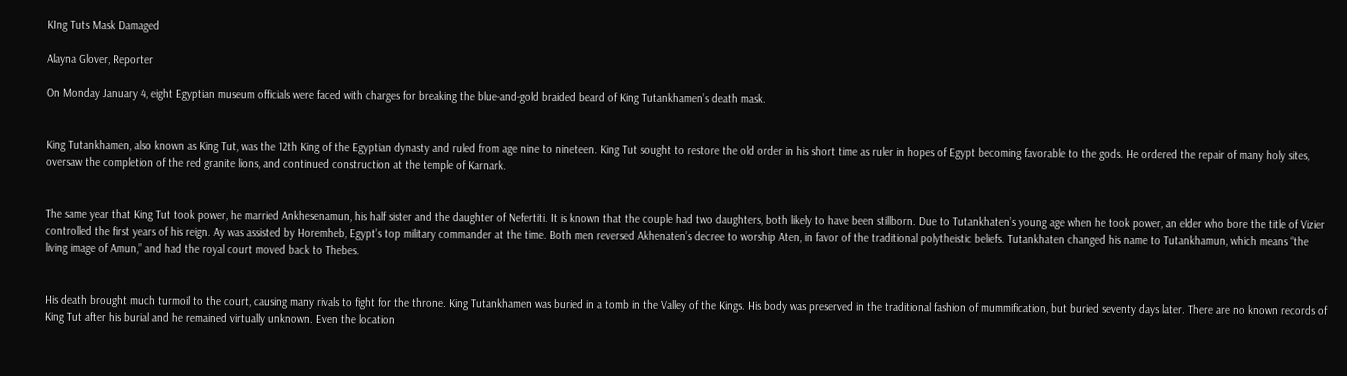KIng Tuts Mask Damaged

Alayna Glover, Reporter

On Monday January 4, eight Egyptian museum officials were faced with charges for breaking the blue-and-gold braided beard of King Tutankhamen’s death mask.


King Tutankhamen, also known as King Tut, was the 12th King of the Egyptian dynasty and ruled from age nine to nineteen. King Tut sought to restore the old order in his short time as ruler in hopes of Egypt becoming favorable to the gods. He ordered the repair of many holy sites, oversaw the completion of the red granite lions, and continued construction at the temple of Karnark.


The same year that King Tut took power, he married Ankhesenamun, his half sister and the daughter of Nefertiti. It is known that the couple had two daughters, both likely to have been stillborn. Due to Tutankhaten’s young age when he took power, an elder who bore the title of Vizier controlled the first years of his reign. Ay was assisted by Horemheb, Egypt’s top military commander at the time. Both men reversed Akhenaten’s decree to worship Aten, in favor of the traditional polytheistic beliefs. Tutankhaten changed his name to Tutankhamun, which means “the living image of Amun,” and had the royal court moved back to Thebes.


His death brought much turmoil to the court, causing many rivals to fight for the throne. King Tutankhamen was buried in a tomb in the Valley of the Kings. His body was preserved in the traditional fashion of mummification, but buried seventy days later. There are no known records of King Tut after his burial and he remained virtually unknown. Even the location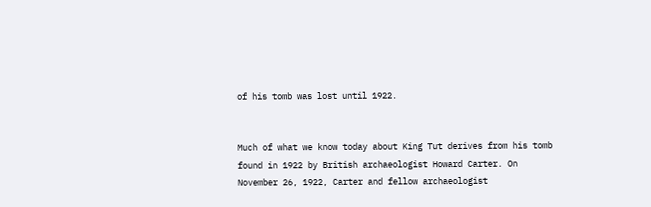of his tomb was lost until 1922.


Much of what we know today about King Tut derives from his tomb found in 1922 by British archaeologist Howard Carter. On November 26, 1922, Carter and fellow archaeologist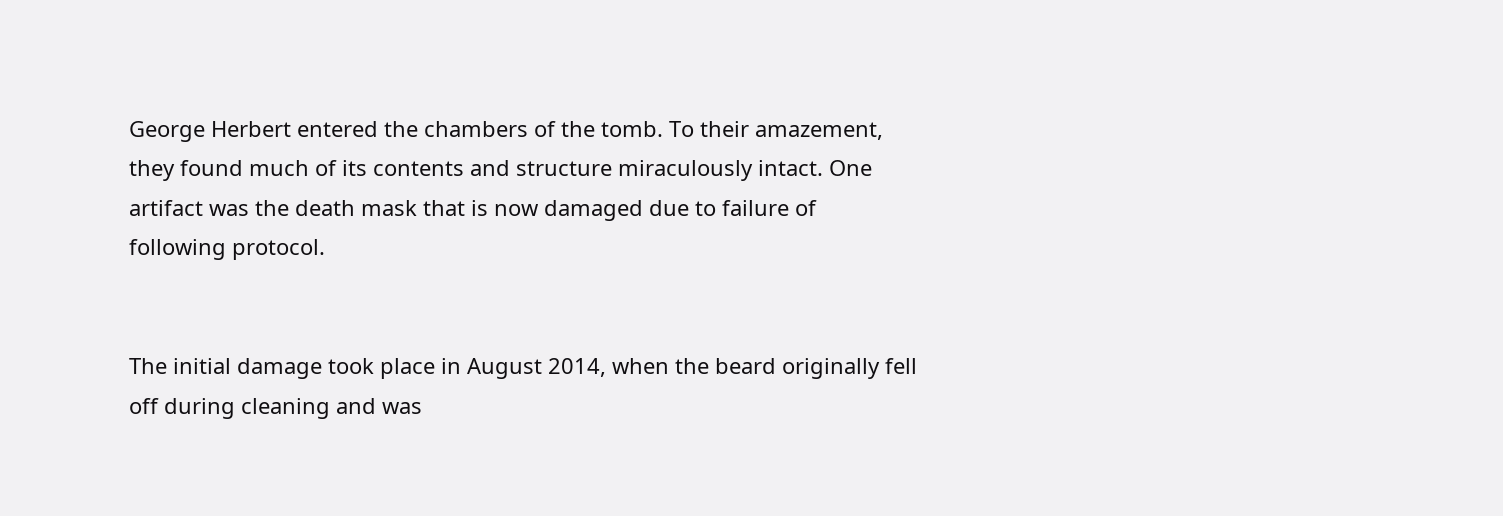George Herbert entered the chambers of the tomb. To their amazement, they found much of its contents and structure miraculously intact. One artifact was the death mask that is now damaged due to failure of following protocol.


The initial damage took place in August 2014, when the beard originally fell off during cleaning and was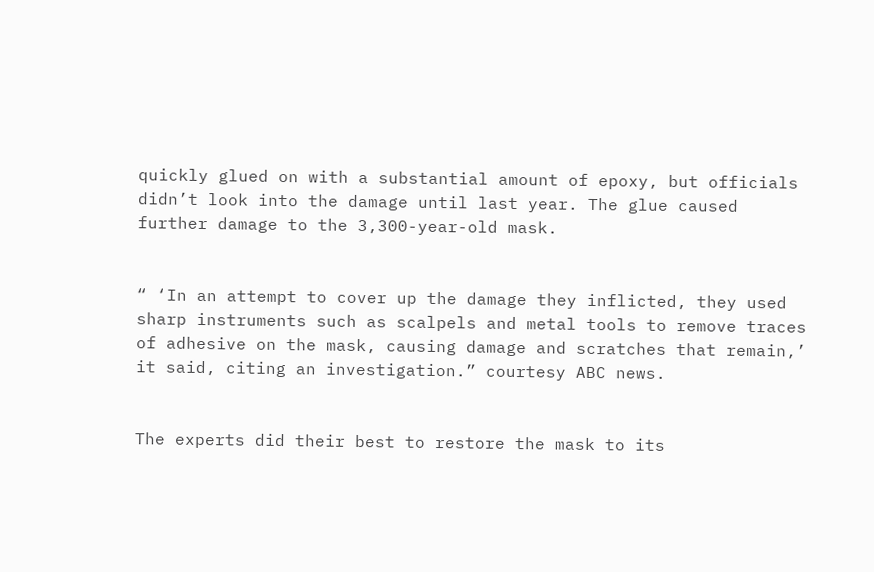quickly glued on with a substantial amount of epoxy, but officials didn’t look into the damage until last year. The glue caused further damage to the 3,300-year-old mask.


“ ‘In an attempt to cover up the damage they inflicted, they used sharp instruments such as scalpels and metal tools to remove traces of adhesive on the mask, causing damage and scratches that remain,’ it said, citing an investigation.” courtesy ABC news.


The experts did their best to restore the mask to its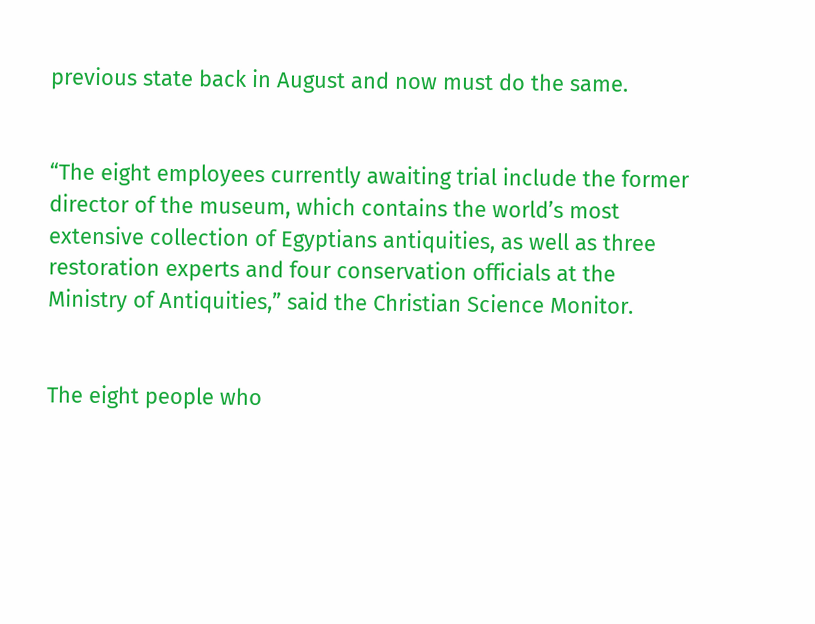previous state back in August and now must do the same.


“The eight employees currently awaiting trial include the former director of the museum, which contains the world’s most extensive collection of Egyptians antiquities, as well as three restoration experts and four conservation officials at the Ministry of Antiquities,” said the Christian Science Monitor.


The eight people who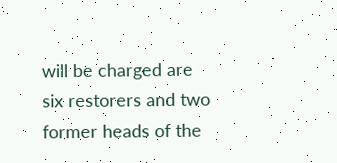will be charged are six restorers and two former heads of the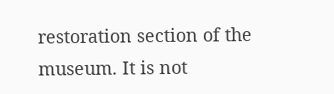restoration section of the museum. It is not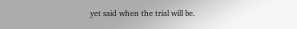yet said when the trial will be.